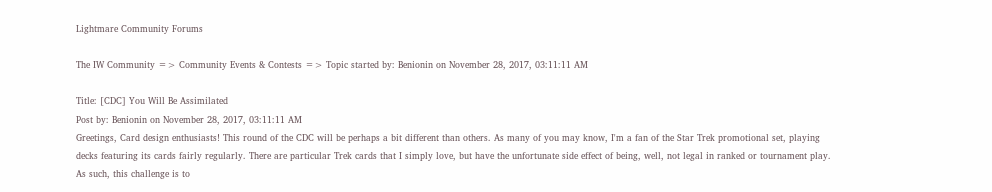Lightmare Community Forums

The IW Community => Community Events & Contests => Topic started by: Benionin on November 28, 2017, 03:11:11 AM

Title: [CDC] You Will Be Assimilated
Post by: Benionin on November 28, 2017, 03:11:11 AM
Greetings, Card design enthusiasts! This round of the CDC will be perhaps a bit different than others. As many of you may know, I'm a fan of the Star Trek promotional set, playing decks featuring its cards fairly regularly. There are particular Trek cards that I simply love, but have the unfortunate side effect of being, well, not legal in ranked or tournament play. As such, this challenge is to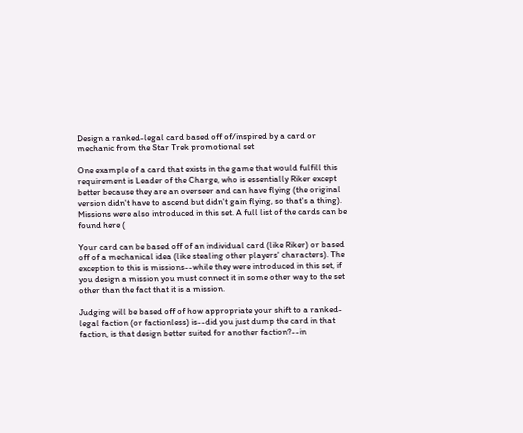Design a ranked-legal card based off of/inspired by a card or mechanic from the Star Trek promotional set

One example of a card that exists in the game that would fulfill this requirement is Leader of the Charge, who is essentially Riker except better because they are an overseer and can have flying (the original version didn't have to ascend but didn't gain flying, so that's a thing). Missions were also introduced in this set. A full list of the cards can be found here (

Your card can be based off of an individual card (like Riker) or based off of a mechanical idea (like stealing other players' characters). The exception to this is missions--while they were introduced in this set, if you design a mission you must connect it in some other way to the set other than the fact that it is a mission.

Judging will be based off of how appropriate your shift to a ranked-legal faction (or factionless) is--did you just dump the card in that faction, is that design better suited for another faction?--in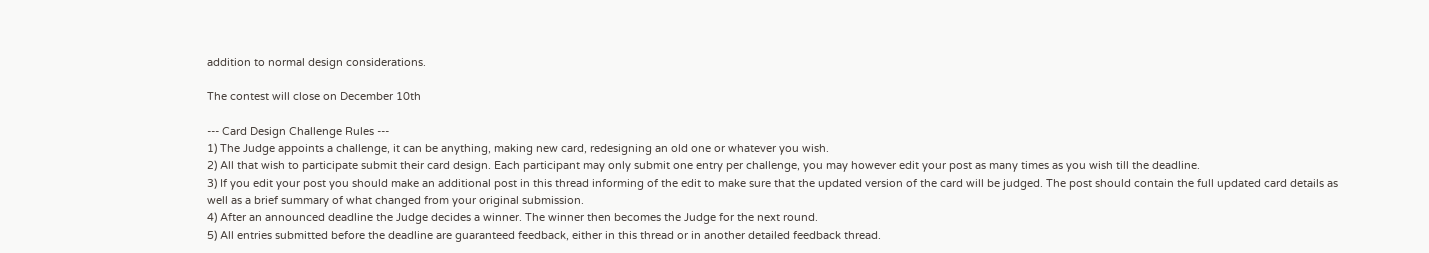addition to normal design considerations.

The contest will close on December 10th

--- Card Design Challenge Rules ---
1) The Judge appoints a challenge, it can be anything, making new card, redesigning an old one or whatever you wish.
2) All that wish to participate submit their card design. Each participant may only submit one entry per challenge, you may however edit your post as many times as you wish till the deadline.
3) If you edit your post you should make an additional post in this thread informing of the edit to make sure that the updated version of the card will be judged. The post should contain the full updated card details as well as a brief summary of what changed from your original submission.
4) After an announced deadline the Judge decides a winner. The winner then becomes the Judge for the next round.
5) All entries submitted before the deadline are guaranteed feedback, either in this thread or in another detailed feedback thread.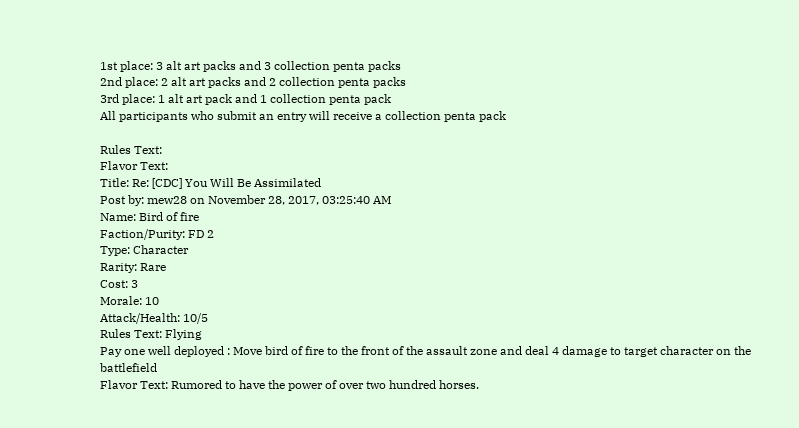1st place: 3 alt art packs and 3 collection penta packs
2nd place: 2 alt art packs and 2 collection penta packs
3rd place: 1 alt art pack and 1 collection penta pack
All participants who submit an entry will receive a collection penta pack

Rules Text:
Flavor Text:
Title: Re: [CDC] You Will Be Assimilated
Post by: mew28 on November 28, 2017, 03:25:40 AM
Name: Bird of fire
Faction/Purity: FD 2
Type: Character
Rarity: Rare
Cost: 3
Morale: 10
Attack/Health: 10/5
Rules Text: Flying
Pay one well deployed : Move bird of fire to the front of the assault zone and deal 4 damage to target character on the battlefield
Flavor Text: Rumored to have the power of over two hundred horses.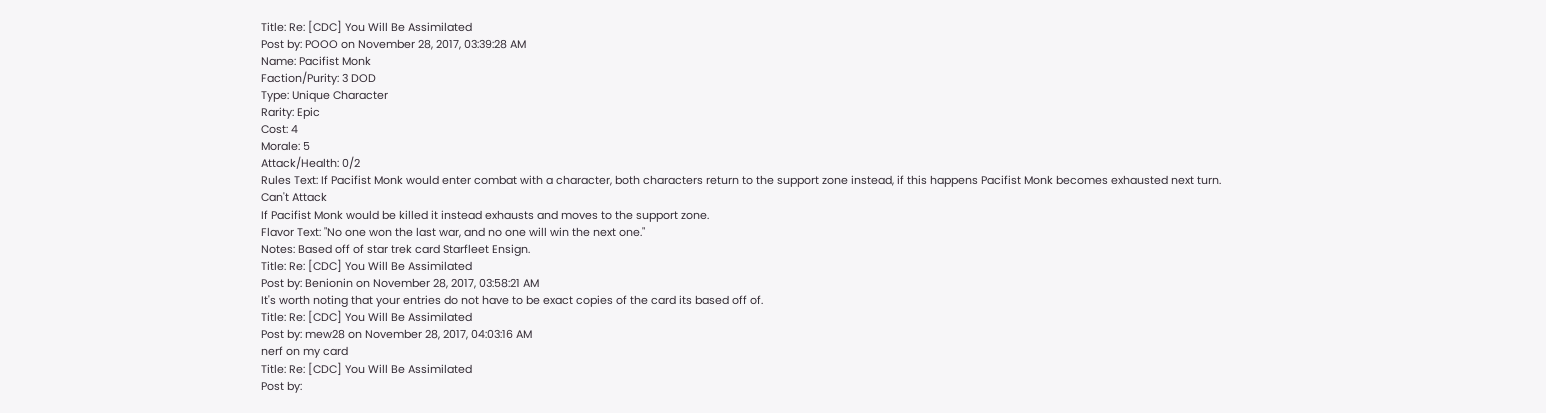Title: Re: [CDC] You Will Be Assimilated
Post by: POOO on November 28, 2017, 03:39:28 AM
Name: Pacifist Monk
Faction/Purity: 3 DOD
Type: Unique Character
Rarity: Epic
Cost: 4
Morale: 5
Attack/Health: 0/2
Rules Text: If Pacifist Monk would enter combat with a character, both characters return to the support zone instead, if this happens Pacifist Monk becomes exhausted next turn.
Can't Attack
If Pacifist Monk would be killed it instead exhausts and moves to the support zone.
Flavor Text: "No one won the last war, and no one will win the next one."
Notes: Based off of star trek card Starfleet Ensign.
Title: Re: [CDC] You Will Be Assimilated
Post by: Benionin on November 28, 2017, 03:58:21 AM
It's worth noting that your entries do not have to be exact copies of the card its based off of.
Title: Re: [CDC] You Will Be Assimilated
Post by: mew28 on November 28, 2017, 04:03:16 AM
nerf on my card
Title: Re: [CDC] You Will Be Assimilated
Post by: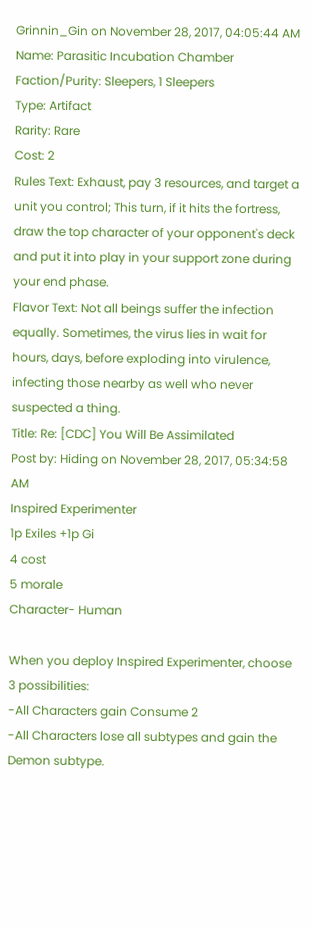Grinnin_Gin on November 28, 2017, 04:05:44 AM
Name: Parasitic Incubation Chamber
Faction/Purity: Sleepers, 1 Sleepers
Type: Artifact
Rarity: Rare
Cost: 2
Rules Text: Exhaust, pay 3 resources, and target a unit you control; This turn, if it hits the fortress, draw the top character of your opponent's deck and put it into play in your support zone during your end phase.
Flavor Text: Not all beings suffer the infection equally. Sometimes, the virus lies in wait for hours, days, before exploding into virulence, infecting those nearby as well who never suspected a thing.
Title: Re: [CDC] You Will Be Assimilated
Post by: Hiding on November 28, 2017, 05:34:58 AM
Inspired Experimenter
1p Exiles +1p Gi
4 cost
5 morale
Character- Human

When you deploy Inspired Experimenter, choose 3 possibilities:
-All Characters gain Consume 2
-All Characters lose all subtypes and gain the Demon subtype.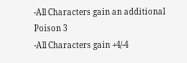-All Characters gain an additional Poison 3
-All Characters gain +4/-4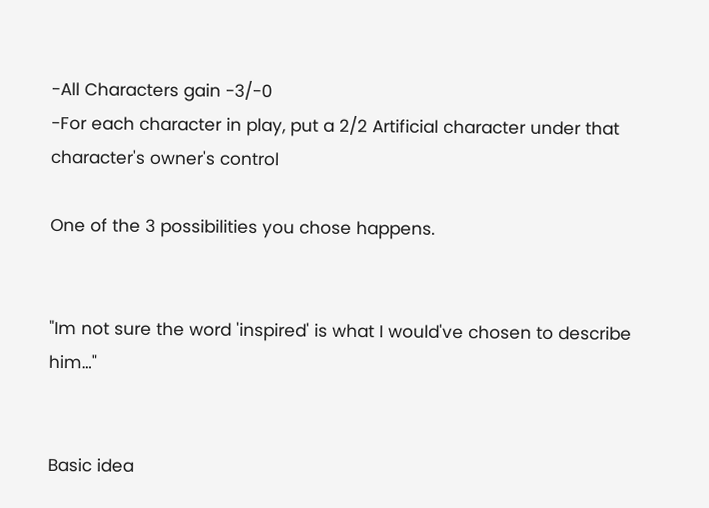-All Characters gain -3/-0
-For each character in play, put a 2/2 Artificial character under that character's owner's control

One of the 3 possibilities you chose happens.


"Im not sure the word 'inspired' is what I would've chosen to describe him…"


Basic idea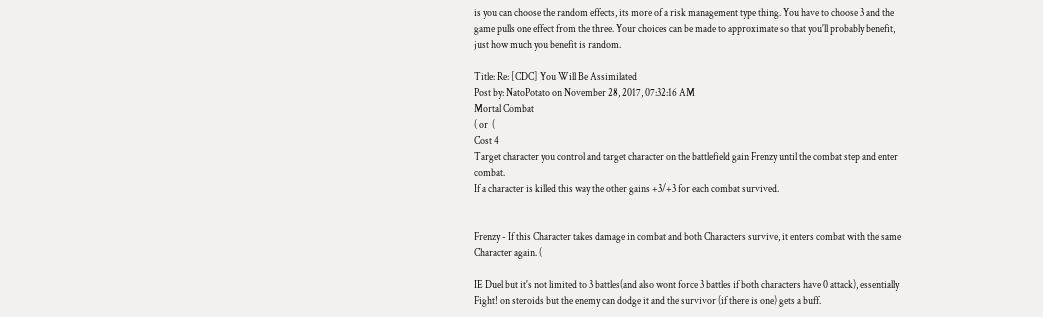is you can choose the random effects, its more of a risk management type thing. You have to choose 3 and the game pulls one effect from the three. Your choices can be made to approximate so that you'll probably benefit, just how much you benefit is random.

Title: Re: [CDC] You Will Be Assimilated
Post by: NatoPotato on November 28, 2017, 07:32:16 AM
Mortal Combat
( or  (
Cost 4
Target character you control and target character on the battlefield gain Frenzy until the combat step and enter combat.
If a character is killed this way the other gains +3/+3 for each combat survived.


Frenzy - If this Character takes damage in combat and both Characters survive, it enters combat with the same Character again. (

IE Duel but it's not limited to 3 battles(and also wont force 3 battles if both characters have 0 attack), essentially Fight! on steroids but the enemy can dodge it and the survivor (if there is one) gets a buff.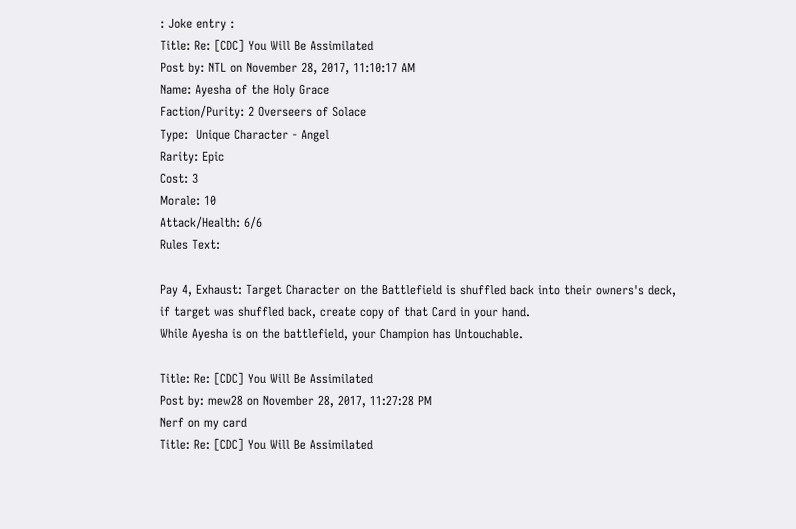: Joke entry :
Title: Re: [CDC] You Will Be Assimilated
Post by: NTL on November 28, 2017, 11:10:17 AM
Name: Ayesha of the Holy Grace
Faction/Purity: 2 Overseers of Solace
Type:  Unique Character - Angel
Rarity: Epic
Cost: 3
Morale: 10
Attack/Health: 6/6
Rules Text:

Pay 4, Exhaust: Target Character on the Battlefield is shuffled back into their owners's deck,
if target was shuffled back, create copy of that Card in your hand.
While Ayesha is on the battlefield, your Champion has Untouchable.

Title: Re: [CDC] You Will Be Assimilated
Post by: mew28 on November 28, 2017, 11:27:28 PM
Nerf on my card
Title: Re: [CDC] You Will Be Assimilated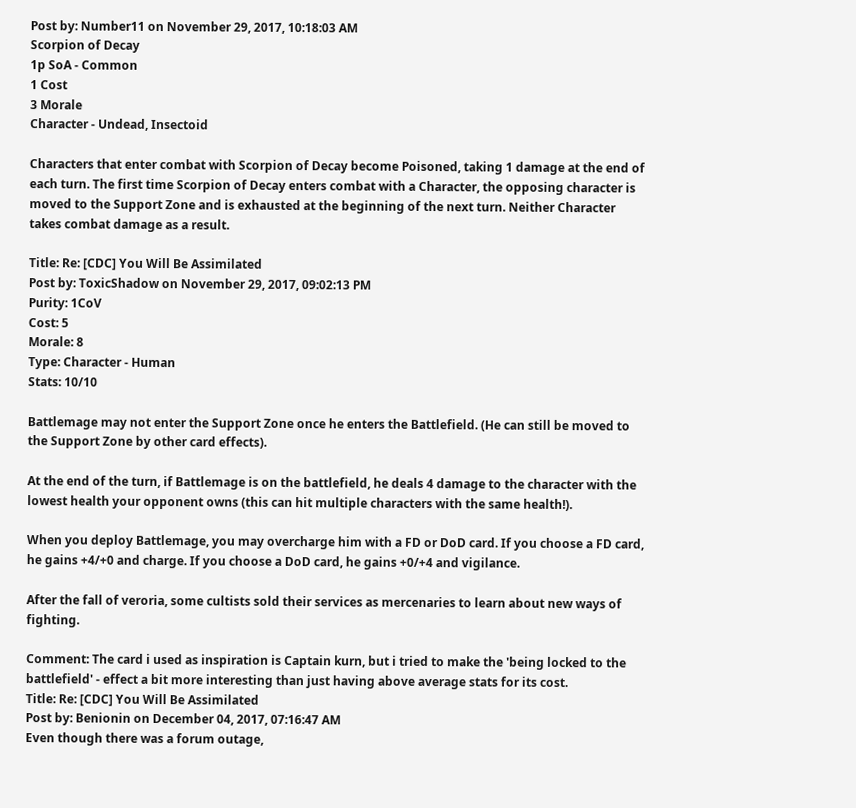Post by: Number11 on November 29, 2017, 10:18:03 AM
Scorpion of Decay
1p SoA - Common
1 Cost
3 Morale
Character - Undead, Insectoid

Characters that enter combat with Scorpion of Decay become Poisoned, taking 1 damage at the end of each turn. The first time Scorpion of Decay enters combat with a Character, the opposing character is moved to the Support Zone and is exhausted at the beginning of the next turn. Neither Character takes combat damage as a result.

Title: Re: [CDC] You Will Be Assimilated
Post by: ToxicShadow on November 29, 2017, 09:02:13 PM
Purity: 1CoV
Cost: 5
Morale: 8
Type: Character - Human
Stats: 10/10

Battlemage may not enter the Support Zone once he enters the Battlefield. (He can still be moved to the Support Zone by other card effects).

At the end of the turn, if Battlemage is on the battlefield, he deals 4 damage to the character with the lowest health your opponent owns (this can hit multiple characters with the same health!).

When you deploy Battlemage, you may overcharge him with a FD or DoD card. If you choose a FD card, he gains +4/+0 and charge. If you choose a DoD card, he gains +0/+4 and vigilance.

After the fall of veroria, some cultists sold their services as mercenaries to learn about new ways of fighting.

Comment: The card i used as inspiration is Captain kurn, but i tried to make the 'being locked to the battlefield' - effect a bit more interesting than just having above average stats for its cost.
Title: Re: [CDC] You Will Be Assimilated
Post by: Benionin on December 04, 2017, 07:16:47 AM
Even though there was a forum outage,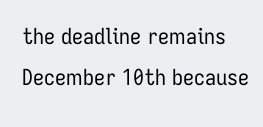the deadline remains December 10th because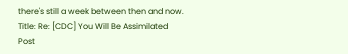there's still a week between then and now.
Title: Re: [CDC] You Will Be Assimilated
Post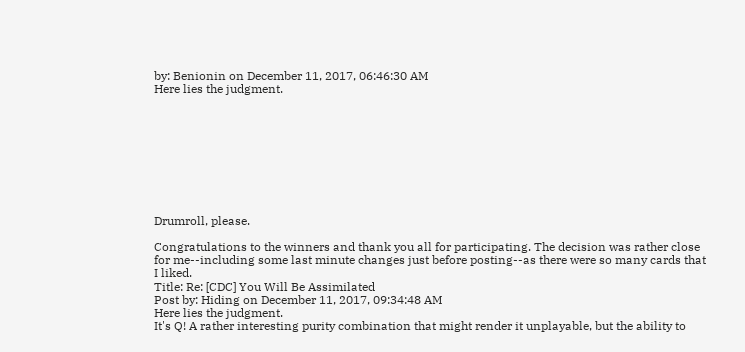by: Benionin on December 11, 2017, 06:46:30 AM
Here lies the judgment.









Drumroll, please.

Congratulations to the winners and thank you all for participating. The decision was rather close for me--including some last minute changes just before posting--as there were so many cards that I liked.
Title: Re: [CDC] You Will Be Assimilated
Post by: Hiding on December 11, 2017, 09:34:48 AM
Here lies the judgment.
It's Q! A rather interesting purity combination that might render it unplayable, but the ability to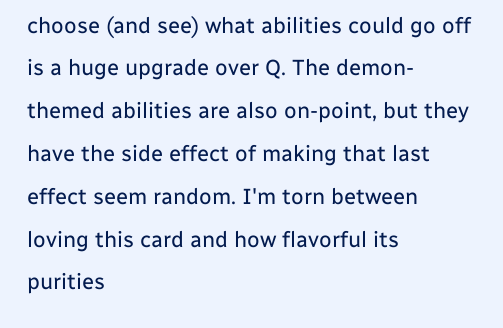choose (and see) what abilities could go off is a huge upgrade over Q. The demon-themed abilities are also on-point, but they have the side effect of making that last effect seem random. I'm torn between loving this card and how flavorful its purities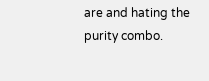are and hating the purity combo.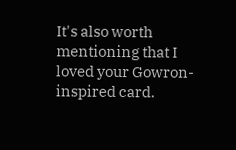It's also worth mentioning that I loved your Gowron-inspired card.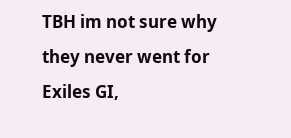TBH im not sure why they never went for Exiles GI,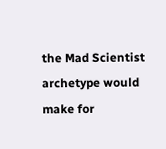the Mad Scientist archetype would make for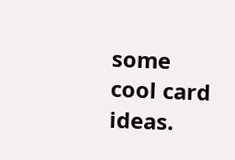some cool card ideas.